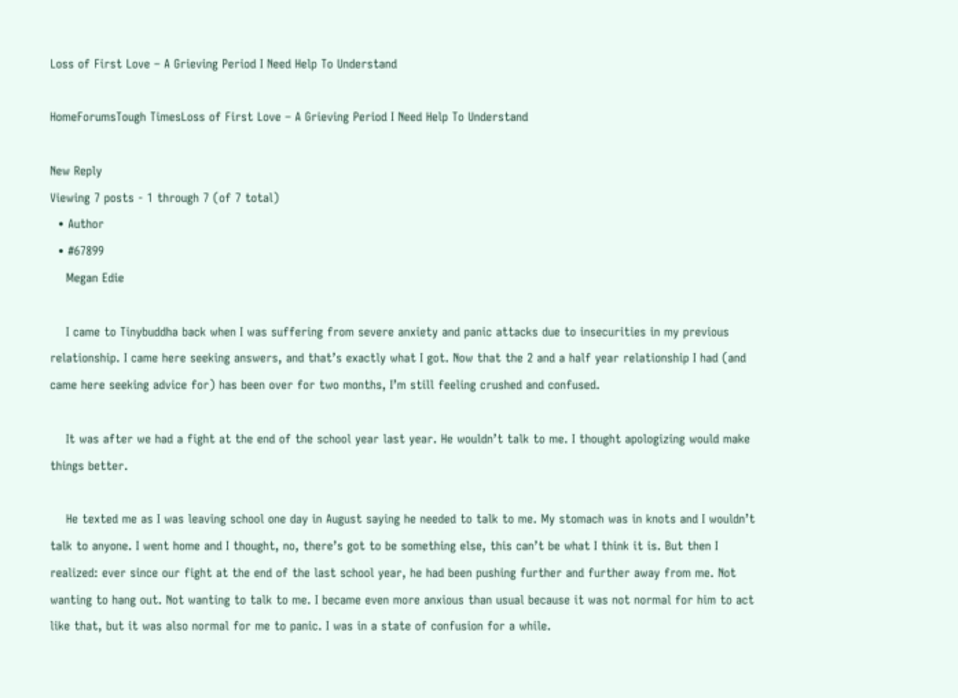Loss of First Love – A Grieving Period I Need Help To Understand

HomeForumsTough TimesLoss of First Love – A Grieving Period I Need Help To Understand

New Reply
Viewing 7 posts - 1 through 7 (of 7 total)
  • Author
  • #67899
    Megan Edie

    I came to Tinybuddha back when I was suffering from severe anxiety and panic attacks due to insecurities in my previous relationship. I came here seeking answers, and that’s exactly what I got. Now that the 2 and a half year relationship I had (and came here seeking advice for) has been over for two months, I’m still feeling crushed and confused.

    It was after we had a fight at the end of the school year last year. He wouldn’t talk to me. I thought apologizing would make things better.

    He texted me as I was leaving school one day in August saying he needed to talk to me. My stomach was in knots and I wouldn’t talk to anyone. I went home and I thought, no, there’s got to be something else, this can’t be what I think it is. But then I realized: ever since our fight at the end of the last school year, he had been pushing further and further away from me. Not wanting to hang out. Not wanting to talk to me. I became even more anxious than usual because it was not normal for him to act like that, but it was also normal for me to panic. I was in a state of confusion for a while.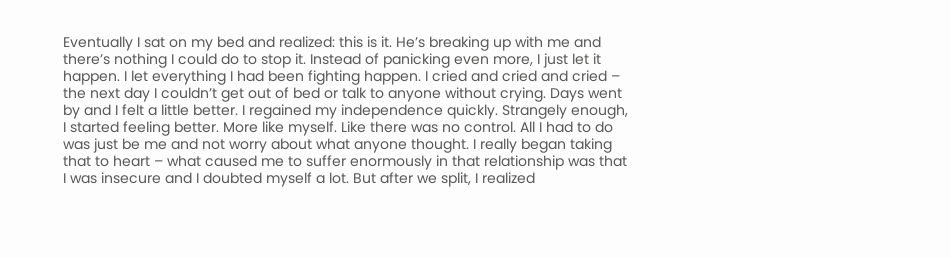Eventually I sat on my bed and realized: this is it. He’s breaking up with me and there’s nothing I could do to stop it. Instead of panicking even more, I just let it happen. I let everything I had been fighting happen. I cried and cried and cried – the next day I couldn’t get out of bed or talk to anyone without crying. Days went by and I felt a little better. I regained my independence quickly. Strangely enough, I started feeling better. More like myself. Like there was no control. All I had to do was just be me and not worry about what anyone thought. I really began taking that to heart – what caused me to suffer enormously in that relationship was that I was insecure and I doubted myself a lot. But after we split, I realized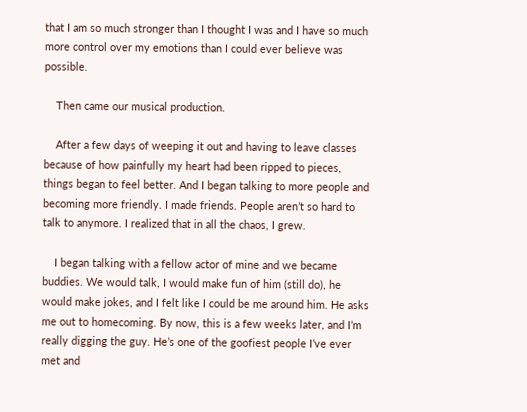that I am so much stronger than I thought I was and I have so much more control over my emotions than I could ever believe was possible.

    Then came our musical production.

    After a few days of weeping it out and having to leave classes because of how painfully my heart had been ripped to pieces, things began to feel better. And I began talking to more people and becoming more friendly. I made friends. People aren’t so hard to talk to anymore. I realized that in all the chaos, I grew.

    I began talking with a fellow actor of mine and we became buddies. We would talk, I would make fun of him (still do), he would make jokes, and I felt like I could be me around him. He asks me out to homecoming. By now, this is a few weeks later, and I’m really digging the guy. He’s one of the goofiest people I’ve ever met and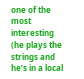one of the most interesting (he plays the strings and he’s in a local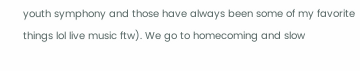youth symphony and those have always been some of my favorite things lol live music ftw). We go to homecoming and slow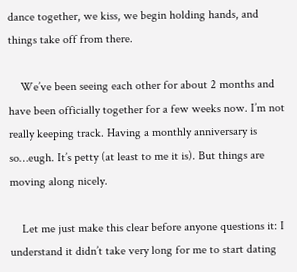dance together, we kiss, we begin holding hands, and things take off from there.

    We’ve been seeing each other for about 2 months and have been officially together for a few weeks now. I’m not really keeping track. Having a monthly anniversary is so…eugh. It’s petty (at least to me it is). But things are moving along nicely.

    Let me just make this clear before anyone questions it: I understand it didn’t take very long for me to start dating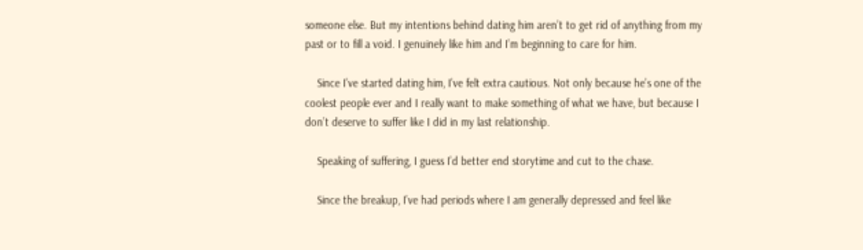someone else. But my intentions behind dating him aren’t to get rid of anything from my past or to fill a void. I genuinely like him and I’m beginning to care for him.

    Since I’ve started dating him, I’ve felt extra cautious. Not only because he’s one of the coolest people ever and I really want to make something of what we have, but because I don’t deserve to suffer like I did in my last relationship.

    Speaking of suffering, I guess I’d better end storytime and cut to the chase.

    Since the breakup, I’ve had periods where I am generally depressed and feel like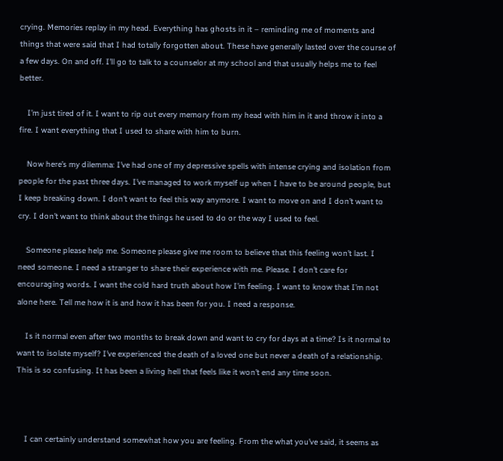crying. Memories replay in my head. Everything has ghosts in it – reminding me of moments and things that were said that I had totally forgotten about. These have generally lasted over the course of a few days. On and off. I’ll go to talk to a counselor at my school and that usually helps me to feel better.

    I’m just tired of it. I want to rip out every memory from my head with him in it and throw it into a fire. I want everything that I used to share with him to burn.

    Now here’s my dilemma: I’ve had one of my depressive spells with intense crying and isolation from people for the past three days. I’ve managed to work myself up when I have to be around people, but I keep breaking down. I don’t want to feel this way anymore. I want to move on and I don’t want to cry. I don’t want to think about the things he used to do or the way I used to feel.

    Someone please help me. Someone please give me room to believe that this feeling won’t last. I need someone. I need a stranger to share their experience with me. Please. I don’t care for encouraging words. I want the cold hard truth about how I’m feeling. I want to know that I’m not alone here. Tell me how it is and how it has been for you. I need a response.

    Is it normal even after two months to break down and want to cry for days at a time? Is it normal to want to isolate myself? I’ve experienced the death of a loved one but never a death of a relationship. This is so confusing. It has been a living hell that feels like it won’t end any time soon.



    I can certainly understand somewhat how you are feeling. From the what you’ve said, it seems as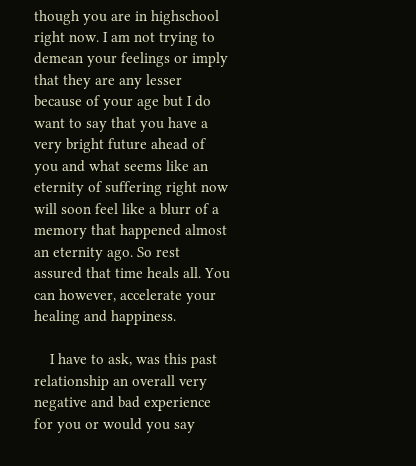though you are in highschool right now. I am not trying to demean your feelings or imply that they are any lesser because of your age but I do want to say that you have a very bright future ahead of you and what seems like an eternity of suffering right now will soon feel like a blurr of a memory that happened almost an eternity ago. So rest assured that time heals all. You can however, accelerate your healing and happiness.

    I have to ask, was this past relationship an overall very negative and bad experience for you or would you say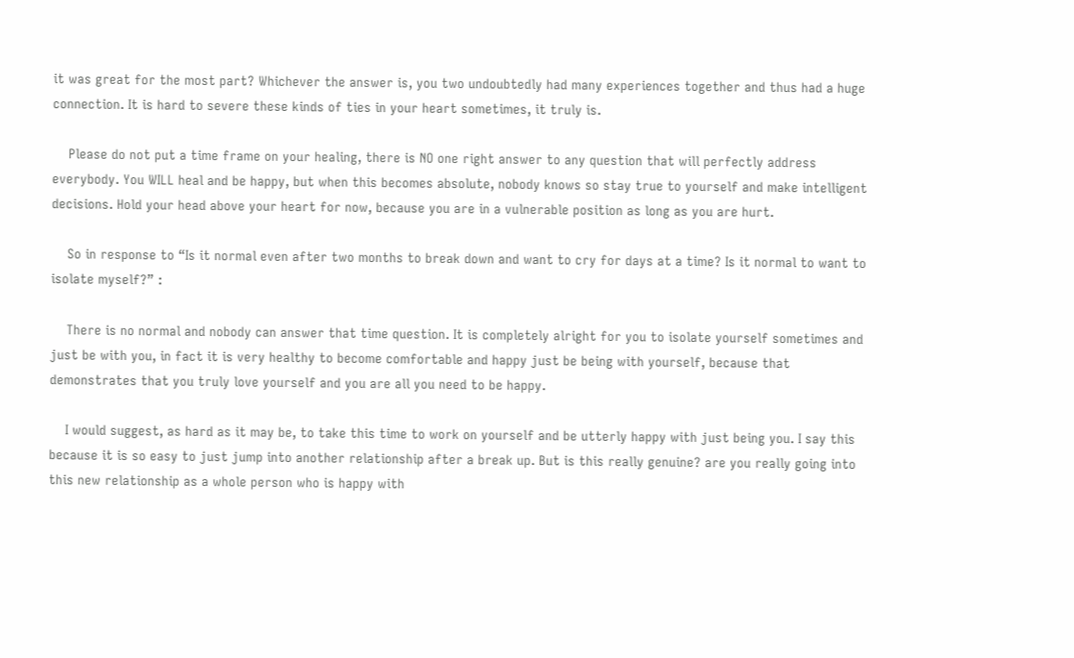it was great for the most part? Whichever the answer is, you two undoubtedly had many experiences together and thus had a huge connection. It is hard to severe these kinds of ties in your heart sometimes, it truly is.

    Please do not put a time frame on your healing, there is NO one right answer to any question that will perfectly address everybody. You WILL heal and be happy, but when this becomes absolute, nobody knows so stay true to yourself and make intelligent decisions. Hold your head above your heart for now, because you are in a vulnerable position as long as you are hurt.

    So in response to “Is it normal even after two months to break down and want to cry for days at a time? Is it normal to want to isolate myself?” :

    There is no normal and nobody can answer that time question. It is completely alright for you to isolate yourself sometimes and just be with you, in fact it is very healthy to become comfortable and happy just be being with yourself, because that demonstrates that you truly love yourself and you are all you need to be happy.

    I would suggest, as hard as it may be, to take this time to work on yourself and be utterly happy with just being you. I say this because it is so easy to just jump into another relationship after a break up. But is this really genuine? are you really going into this new relationship as a whole person who is happy with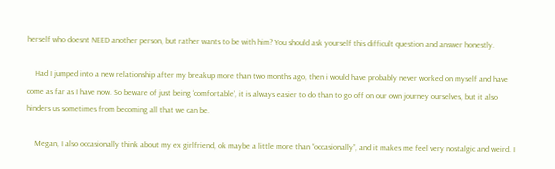herself who doesnt NEED another person, but rather wants to be with him? You should ask yourself this difficult question and answer honestly.

    Had I jumped into a new relationship after my breakup more than two months ago, then i would have probably never worked on myself and have come as far as I have now. So beware of just being ‘comfortable’, it is always easier to do than to go off on our own journey ourselves, but it also hinders us sometimes from becoming all that we can be.

    Megan, I also occasionally think about my ex girlfriend, ok maybe a little more than “occasionally”, and it makes me feel very nostalgic and weird. I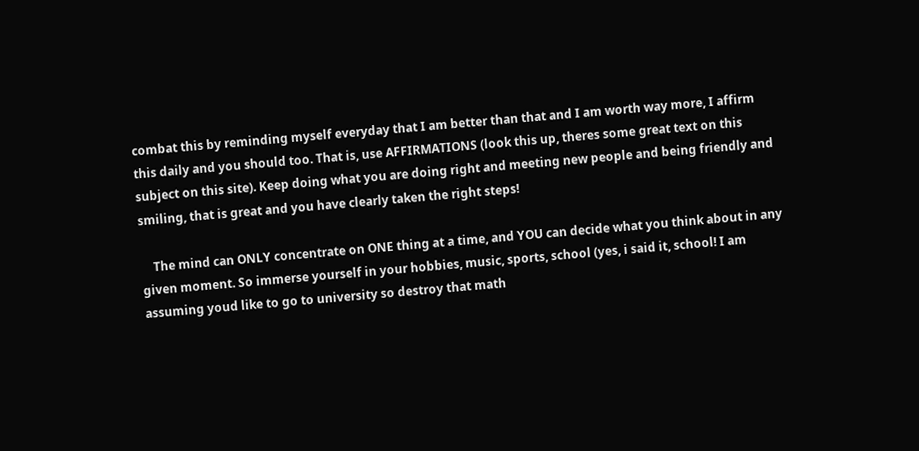combat this by reminding myself everyday that I am better than that and I am worth way more, I affirm this daily and you should too. That is, use AFFIRMATIONS (look this up, theres some great text on this subject on this site). Keep doing what you are doing right and meeting new people and being friendly and smiling, that is great and you have clearly taken the right steps!

    The mind can ONLY concentrate on ONE thing at a time, and YOU can decide what you think about in any given moment. So immerse yourself in your hobbies, music, sports, school (yes, i said it, school! I am assuming youd like to go to university so destroy that math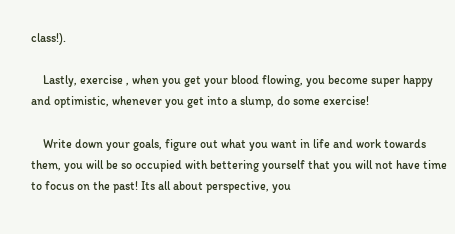class!).

    Lastly, exercise , when you get your blood flowing, you become super happy and optimistic, whenever you get into a slump, do some exercise!

    Write down your goals, figure out what you want in life and work towards them, you will be so occupied with bettering yourself that you will not have time to focus on the past! Its all about perspective, you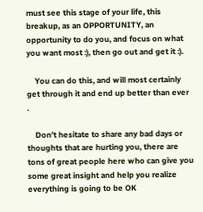must see this stage of your life, this breakup, as an OPPORTUNITY, an opportunity to do you, and focus on what you want most :), then go out and get it :).

    You can do this, and will most certainly get through it and end up better than ever  .

    Don’t hesitate to share any bad days or thoughts that are hurting you, there are tons of great people here who can give you some great insight and help you realize everything is going to be OK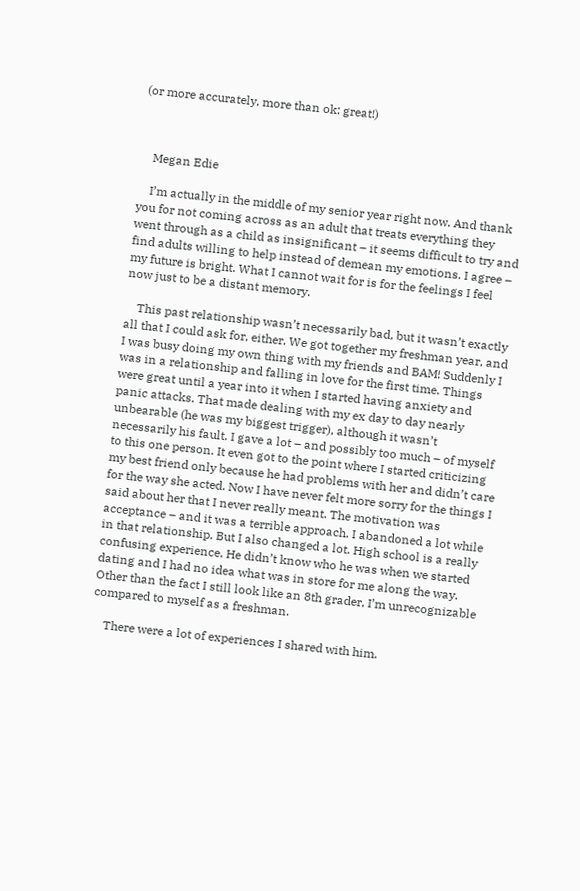(or more accurately, more than ok: great!)



    Megan Edie

    I’m actually in the middle of my senior year right now. And thank you for not coming across as an adult that treats everything they went through as a child as insignificant – it seems difficult to try and find adults willing to help instead of demean my emotions. I agree – my future is bright. What I cannot wait for is for the feelings I feel now just to be a distant memory.

    This past relationship wasn’t necessarily bad, but it wasn’t exactly all that I could ask for, either. We got together my freshman year, and I was busy doing my own thing with my friends and BAM! Suddenly I was in a relationship and falling in love for the first time. Things were great until a year into it when I started having anxiety and panic attacks. That made dealing with my ex day to day nearly unbearable (he was my biggest trigger), although it wasn’t necessarily his fault. I gave a lot – and possibly too much – of myself to this one person. It even got to the point where I started criticizing my best friend only because he had problems with her and didn’t care for the way she acted. Now I have never felt more sorry for the things I said about her that I never really meant. The motivation was acceptance – and it was a terrible approach. I abandoned a lot while in that relationship. But I also changed a lot. High school is a really confusing experience. He didn’t know who he was when we started dating and I had no idea what was in store for me along the way. Other than the fact I still look like an 8th grader, I’m unrecognizable compared to myself as a freshman.

    There were a lot of experiences I shared with him.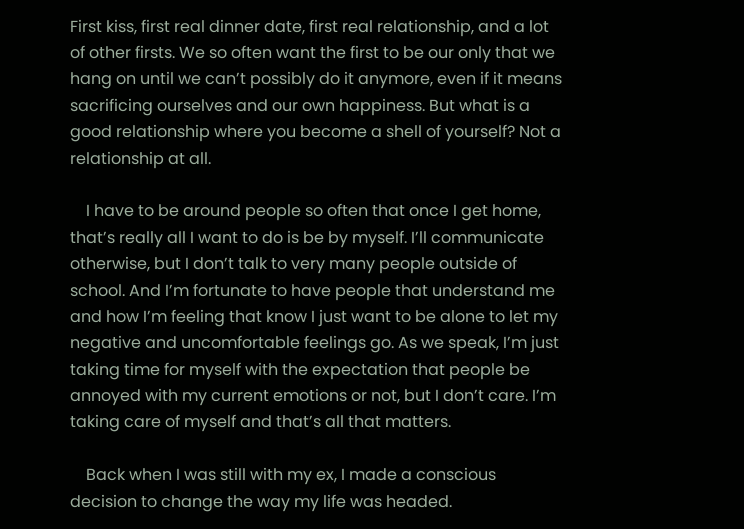First kiss, first real dinner date, first real relationship, and a lot of other firsts. We so often want the first to be our only that we hang on until we can’t possibly do it anymore, even if it means sacrificing ourselves and our own happiness. But what is a good relationship where you become a shell of yourself? Not a relationship at all.

    I have to be around people so often that once I get home, that’s really all I want to do is be by myself. I’ll communicate otherwise, but I don’t talk to very many people outside of school. And I’m fortunate to have people that understand me and how I’m feeling that know I just want to be alone to let my negative and uncomfortable feelings go. As we speak, I’m just taking time for myself with the expectation that people be annoyed with my current emotions or not, but I don’t care. I’m taking care of myself and that’s all that matters.

    Back when I was still with my ex, I made a conscious decision to change the way my life was headed.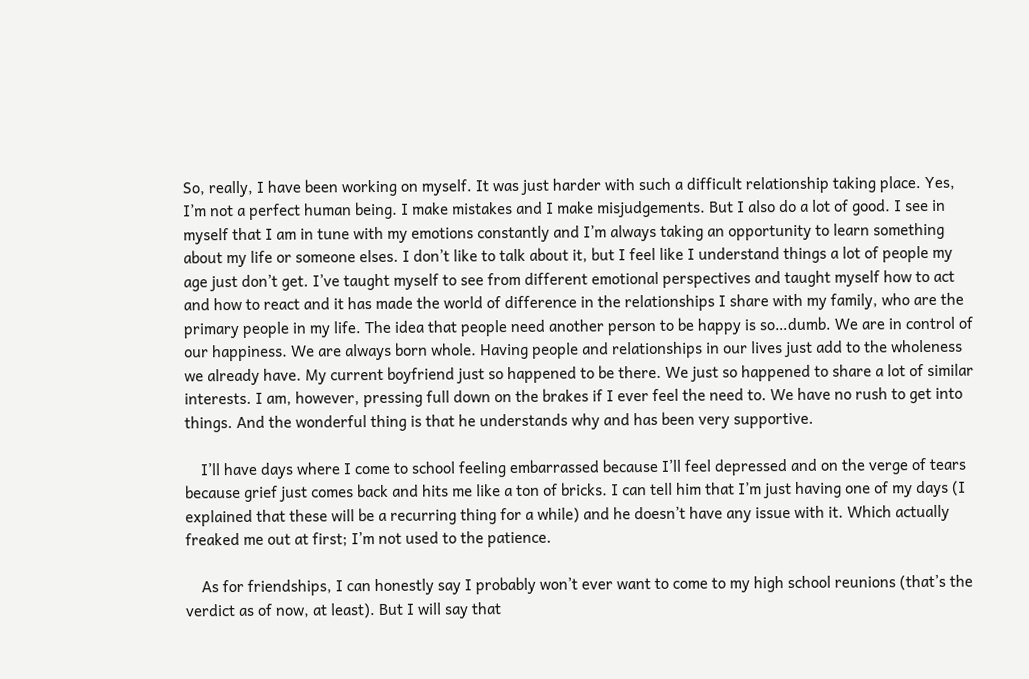So, really, I have been working on myself. It was just harder with such a difficult relationship taking place. Yes, I’m not a perfect human being. I make mistakes and I make misjudgements. But I also do a lot of good. I see in myself that I am in tune with my emotions constantly and I’m always taking an opportunity to learn something about my life or someone elses. I don’t like to talk about it, but I feel like I understand things a lot of people my age just don’t get. I’ve taught myself to see from different emotional perspectives and taught myself how to act and how to react and it has made the world of difference in the relationships I share with my family, who are the primary people in my life. The idea that people need another person to be happy is so…dumb. We are in control of our happiness. We are always born whole. Having people and relationships in our lives just add to the wholeness we already have. My current boyfriend just so happened to be there. We just so happened to share a lot of similar interests. I am, however, pressing full down on the brakes if I ever feel the need to. We have no rush to get into things. And the wonderful thing is that he understands why and has been very supportive.

    I’ll have days where I come to school feeling embarrassed because I’ll feel depressed and on the verge of tears because grief just comes back and hits me like a ton of bricks. I can tell him that I’m just having one of my days (I explained that these will be a recurring thing for a while) and he doesn’t have any issue with it. Which actually freaked me out at first; I’m not used to the patience.

    As for friendships, I can honestly say I probably won’t ever want to come to my high school reunions (that’s the verdict as of now, at least). But I will say that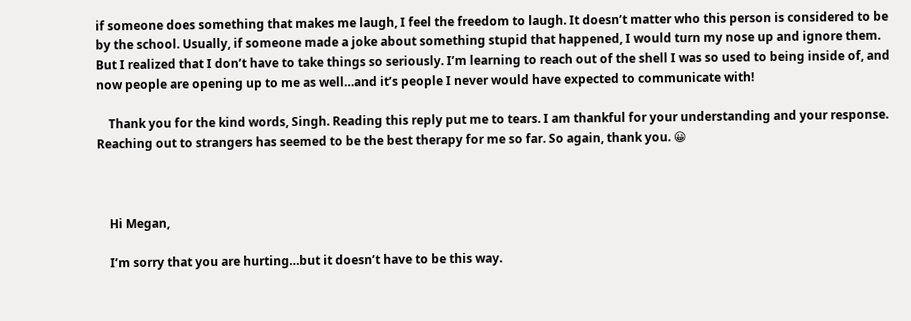if someone does something that makes me laugh, I feel the freedom to laugh. It doesn’t matter who this person is considered to be by the school. Usually, if someone made a joke about something stupid that happened, I would turn my nose up and ignore them. But I realized that I don’t have to take things so seriously. I’m learning to reach out of the shell I was so used to being inside of, and now people are opening up to me as well…and it’s people I never would have expected to communicate with!

    Thank you for the kind words, Singh. Reading this reply put me to tears. I am thankful for your understanding and your response. Reaching out to strangers has seemed to be the best therapy for me so far. So again, thank you. 😀



    Hi Megan,

    I’m sorry that you are hurting…but it doesn’t have to be this way.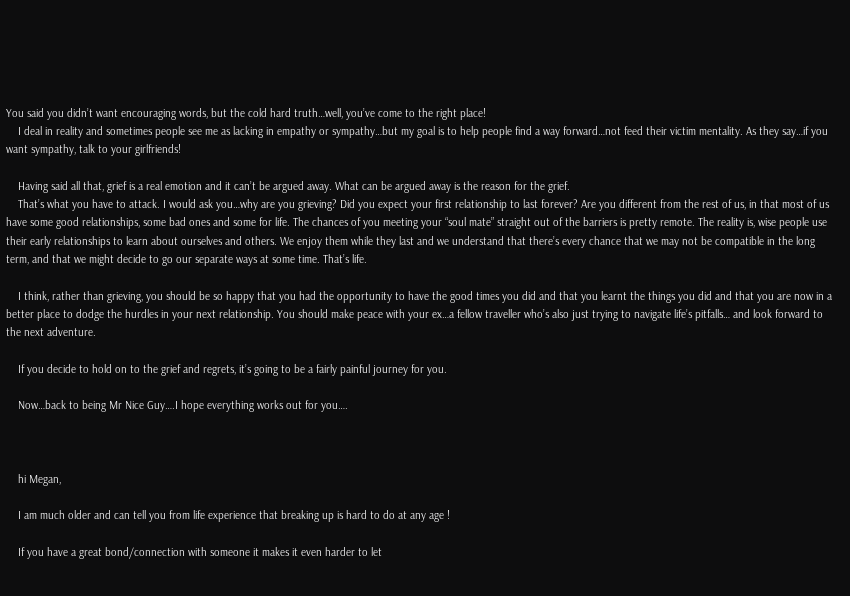You said you didn’t want encouraging words, but the cold hard truth…well, you’ve come to the right place!
    I deal in reality and sometimes people see me as lacking in empathy or sympathy…but my goal is to help people find a way forward…not feed their victim mentality. As they say…if you want sympathy, talk to your girlfriends!

    Having said all that, grief is a real emotion and it can’t be argued away. What can be argued away is the reason for the grief.
    That’s what you have to attack. I would ask you…why are you grieving? Did you expect your first relationship to last forever? Are you different from the rest of us, in that most of us have some good relationships, some bad ones and some for life. The chances of you meeting your “soul mate” straight out of the barriers is pretty remote. The reality is, wise people use their early relationships to learn about ourselves and others. We enjoy them while they last and we understand that there’s every chance that we may not be compatible in the long term, and that we might decide to go our separate ways at some time. That’s life.

    I think, rather than grieving, you should be so happy that you had the opportunity to have the good times you did and that you learnt the things you did and that you are now in a better place to dodge the hurdles in your next relationship. You should make peace with your ex…a fellow traveller who’s also just trying to navigate life’s pitfalls… and look forward to the next adventure.

    If you decide to hold on to the grief and regrets, it’s going to be a fairly painful journey for you.

    Now…back to being Mr Nice Guy….I hope everything works out for you….



    hi Megan,

    I am much older and can tell you from life experience that breaking up is hard to do at any age !

    If you have a great bond/connection with someone it makes it even harder to let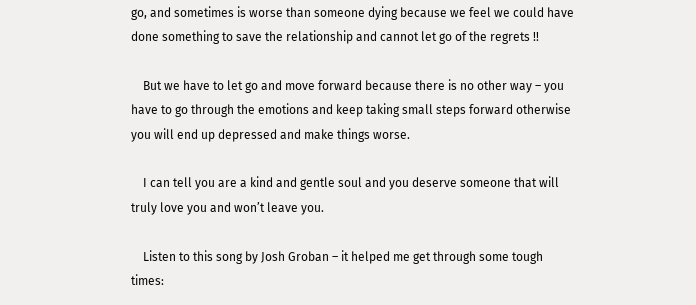go, and sometimes is worse than someone dying because we feel we could have done something to save the relationship and cannot let go of the regrets !!

    But we have to let go and move forward because there is no other way – you have to go through the emotions and keep taking small steps forward otherwise you will end up depressed and make things worse.

    I can tell you are a kind and gentle soul and you deserve someone that will truly love you and won’t leave you.

    Listen to this song by Josh Groban – it helped me get through some tough times: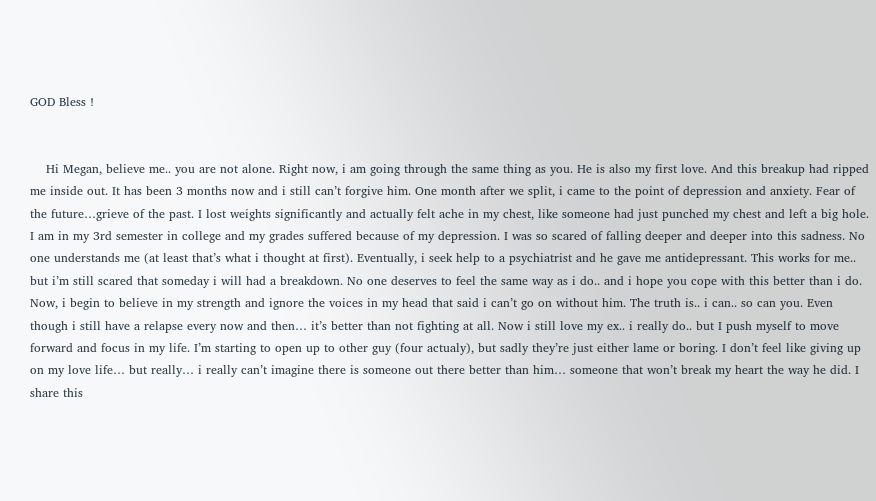GOD Bless !


    Hi Megan, believe me.. you are not alone. Right now, i am going through the same thing as you. He is also my first love. And this breakup had ripped me inside out. It has been 3 months now and i still can’t forgive him. One month after we split, i came to the point of depression and anxiety. Fear of the future…grieve of the past. I lost weights significantly and actually felt ache in my chest, like someone had just punched my chest and left a big hole. I am in my 3rd semester in college and my grades suffered because of my depression. I was so scared of falling deeper and deeper into this sadness. No one understands me (at least that’s what i thought at first). Eventually, i seek help to a psychiatrist and he gave me antidepressant. This works for me.. but i’m still scared that someday i will had a breakdown. No one deserves to feel the same way as i do.. and i hope you cope with this better than i do. Now, i begin to believe in my strength and ignore the voices in my head that said i can’t go on without him. The truth is.. i can.. so can you. Even though i still have a relapse every now and then… it’s better than not fighting at all. Now i still love my ex.. i really do.. but I push myself to move forward and focus in my life. I’m starting to open up to other guy (four actualy), but sadly they’re just either lame or boring. I don’t feel like giving up on my love life… but really… i really can’t imagine there is someone out there better than him… someone that won’t break my heart the way he did. I share this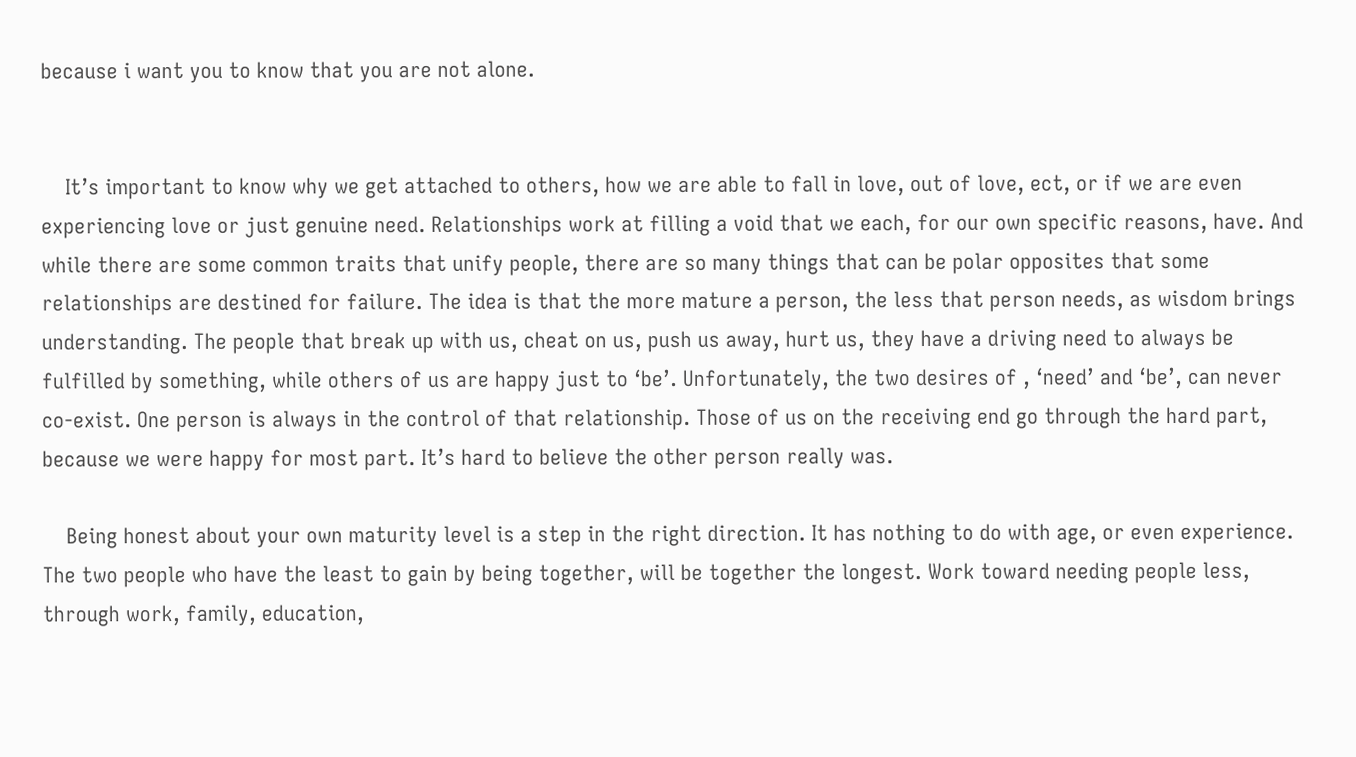because i want you to know that you are not alone.


    It’s important to know why we get attached to others, how we are able to fall in love, out of love, ect, or if we are even experiencing love or just genuine need. Relationships work at filling a void that we each, for our own specific reasons, have. And while there are some common traits that unify people, there are so many things that can be polar opposites that some relationships are destined for failure. The idea is that the more mature a person, the less that person needs, as wisdom brings understanding. The people that break up with us, cheat on us, push us away, hurt us, they have a driving need to always be fulfilled by something, while others of us are happy just to ‘be’. Unfortunately, the two desires of , ‘need’ and ‘be’, can never co-exist. One person is always in the control of that relationship. Those of us on the receiving end go through the hard part, because we were happy for most part. It’s hard to believe the other person really was.

    Being honest about your own maturity level is a step in the right direction. It has nothing to do with age, or even experience. The two people who have the least to gain by being together, will be together the longest. Work toward needing people less, through work, family, education,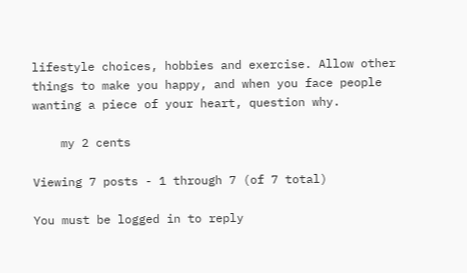lifestyle choices, hobbies and exercise. Allow other things to make you happy, and when you face people wanting a piece of your heart, question why.

    my 2 cents

Viewing 7 posts - 1 through 7 (of 7 total)

You must be logged in to reply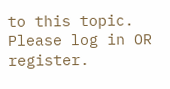to this topic. Please log in OR register.